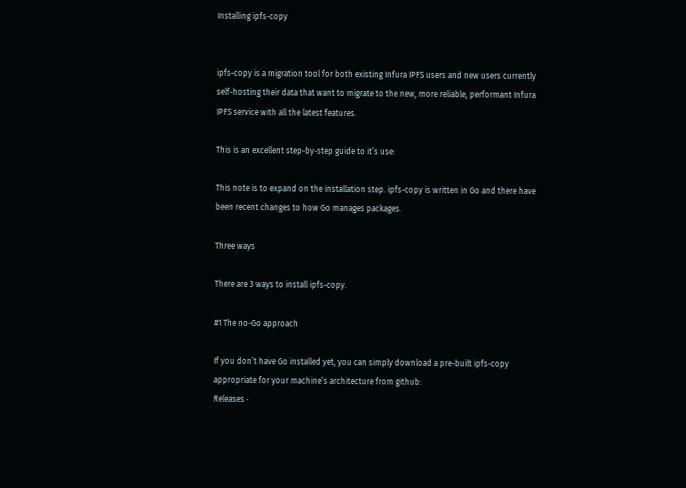Installing ipfs-copy


ipfs-copy is a migration tool for both existing Infura IPFS users and new users currently self-hosting their data that want to migrate to the new, more reliable, performant Infura IPFS service with all the latest features.

This is an excellent step-by-step guide to it’s use:

This note is to expand on the installation step. ipfs-copy is written in Go and there have been recent changes to how Go manages packages.

Three ways

There are 3 ways to install ipfs-copy.

#1 The no-Go approach

If you don’t have Go installed yet, you can simply download a pre-built ipfs-copy appropriate for your machine’s architecture from github:
Releases ·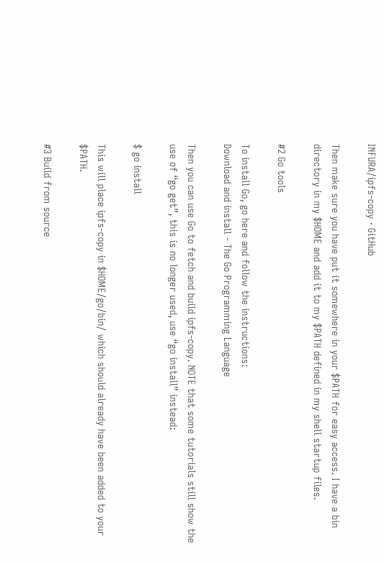INFURA/ipfs-copy · GitHub

Then make sure you have put it somewhere in your $PATH for easy access. I have a bin directory in my $HOME and add it to my $PATH defined in my shell startup files.

#2 Go tools

To install Go, go here and follow the instructions:
Download and install - The Go Programming Language

Then you can use Go to fetch and build ipfs-copy. NOTE that some tutorials still show the use of “go get”, this is no longer used, use “go install” instead:

$ go install

This will place ipfs-copy in $HOME/go/bin/ which should already have been added to your $PATH.

#3 Build from source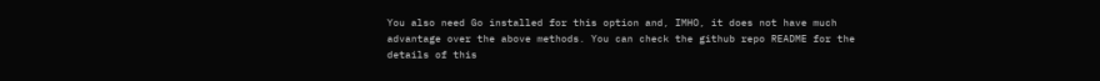You also need Go installed for this option and, IMHO, it does not have much advantage over the above methods. You can check the github repo README for the details of this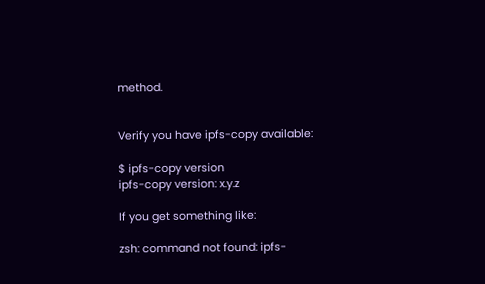method.


Verify you have ipfs-copy available:

$ ipfs-copy version
ipfs-copy version: x.y.z

If you get something like:

zsh: command not found: ipfs-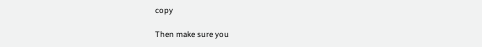copy

Then make sure you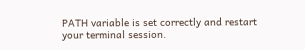PATH variable is set correctly and restart your terminal session.